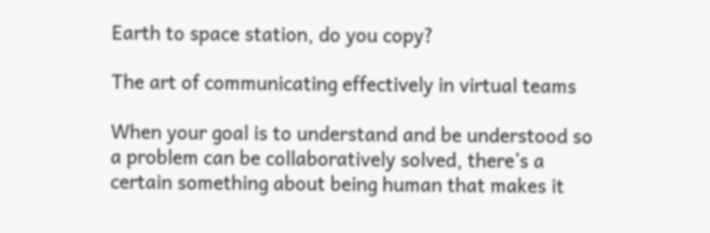Earth to space station, do you copy?

The art of communicating effectively in virtual teams

When your goal is to understand and be understood so a problem can be collaboratively solved, there’s a certain something about being human that makes it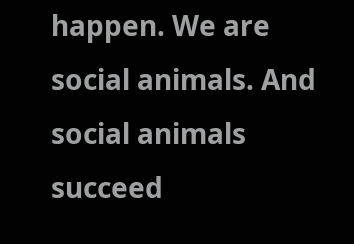happen. We are social animals. And social animals succeed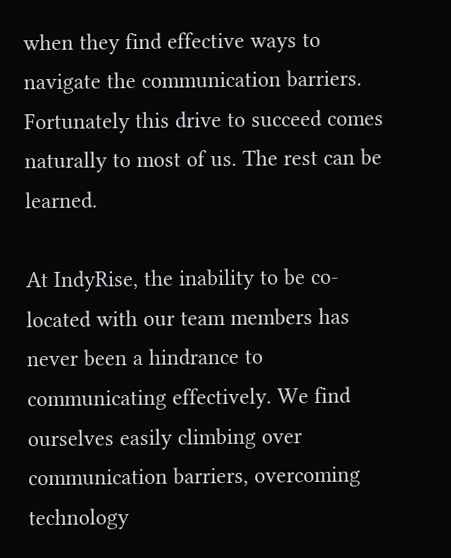when they find effective ways to navigate the communication barriers. Fortunately this drive to succeed comes naturally to most of us. The rest can be learned.

At IndyRise, the inability to be co-located with our team members has never been a hindrance to communicating effectively. We find ourselves easily climbing over communication barriers, overcoming technology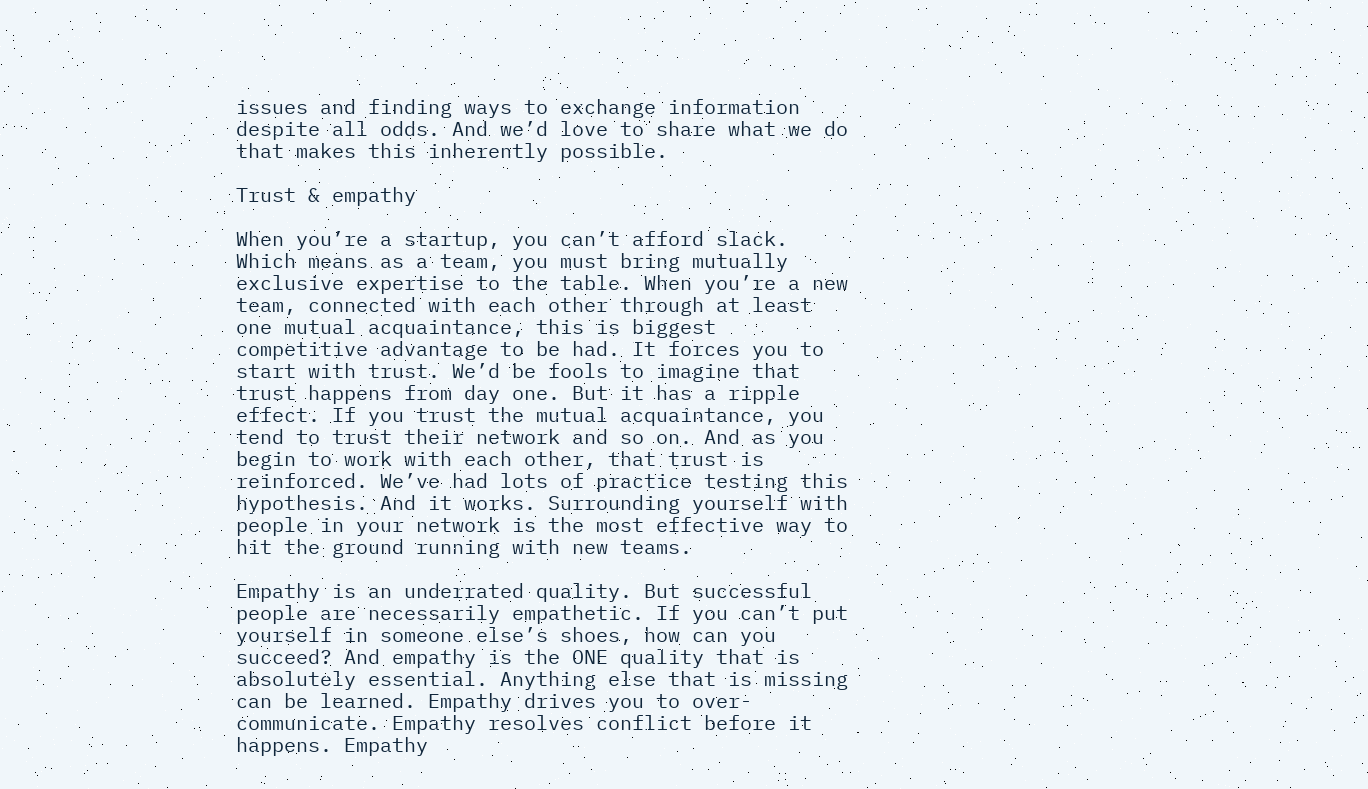issues and finding ways to exchange information despite all odds. And we’d love to share what we do that makes this inherently possible.

Trust & empathy

When you’re a startup, you can’t afford slack. Which means as a team, you must bring mutually exclusive expertise to the table. When you’re a new team, connected with each other through at least one mutual acquaintance, this is biggest competitive advantage to be had. It forces you to start with trust. We’d be fools to imagine that trust happens from day one. But it has a ripple effect. If you trust the mutual acquaintance, you tend to trust their network and so on. And as you begin to work with each other, that trust is reinforced. We’ve had lots of practice testing this hypothesis. And it works. Surrounding yourself with people in your network is the most effective way to hit the ground running with new teams.

Empathy is an underrated quality. But successful people are necessarily empathetic. If you can’t put yourself in someone else’s shoes, how can you succeed? And empathy is the ONE quality that is absolutely essential. Anything else that is missing can be learned. Empathy drives you to over-communicate. Empathy resolves conflict before it happens. Empathy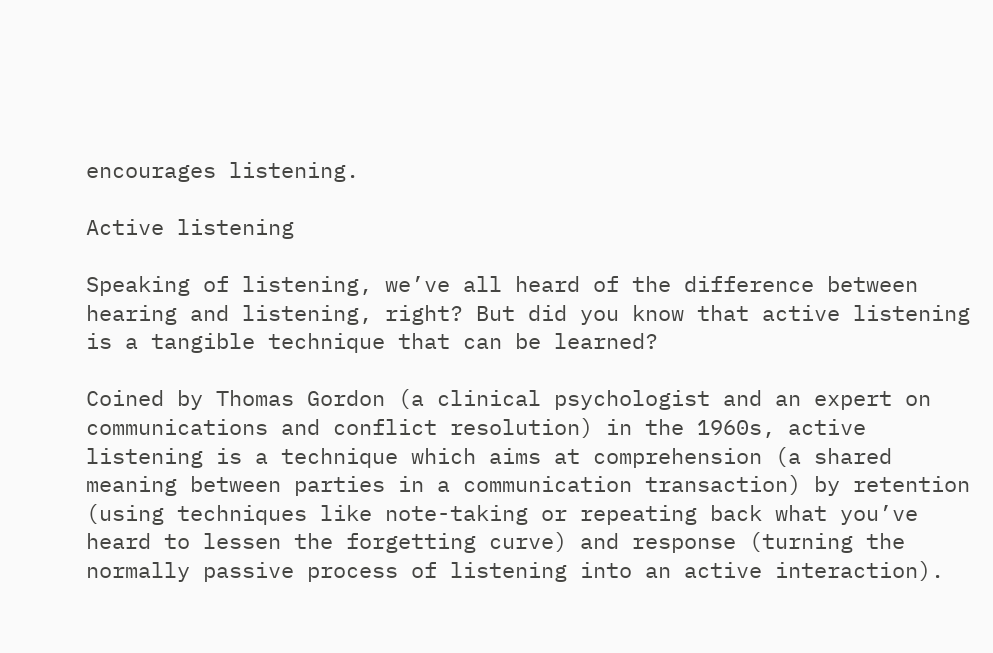encourages listening.

Active listening

Speaking of listening, we’ve all heard of the difference between hearing and listening, right? But did you know that active listening is a tangible technique that can be learned?

Coined by Thomas Gordon (a clinical psychologist and an expert on communications and conflict resolution) in the 1960s, active listening is a technique which aims at comprehension (a shared meaning between parties in a communication transaction) by retention (using techniques like note-taking or repeating back what you’ve heard to lessen the forgetting curve) and response (turning the normally passive process of listening into an active interaction).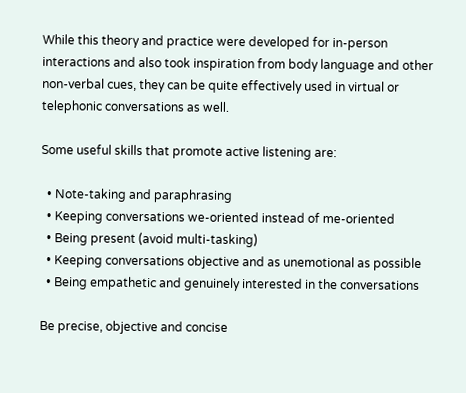While this theory and practice were developed for in-person interactions and also took inspiration from body language and other non-verbal cues, they can be quite effectively used in virtual or telephonic conversations as well.

Some useful skills that promote active listening are:

  • Note-taking and paraphrasing
  • Keeping conversations we-oriented instead of me-oriented
  • Being present (avoid multi-tasking)
  • Keeping conversations objective and as unemotional as possible
  • Being empathetic and genuinely interested in the conversations

Be precise, objective and concise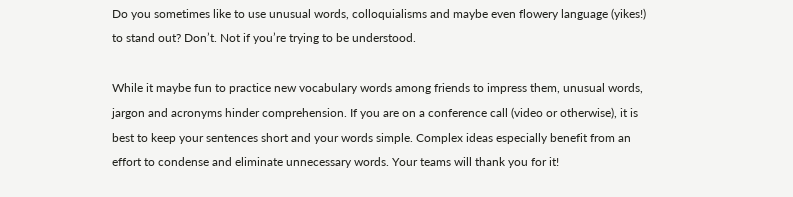Do you sometimes like to use unusual words, colloquialisms and maybe even flowery language (yikes!) to stand out? Don’t. Not if you’re trying to be understood.

While it maybe fun to practice new vocabulary words among friends to impress them, unusual words, jargon and acronyms hinder comprehension. If you are on a conference call (video or otherwise), it is best to keep your sentences short and your words simple. Complex ideas especially benefit from an effort to condense and eliminate unnecessary words. Your teams will thank you for it!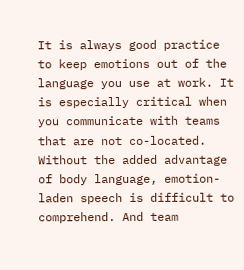It is always good practice to keep emotions out of the language you use at work. It is especially critical when you communicate with teams that are not co-located. Without the added advantage of body language, emotion-laden speech is difficult to comprehend. And team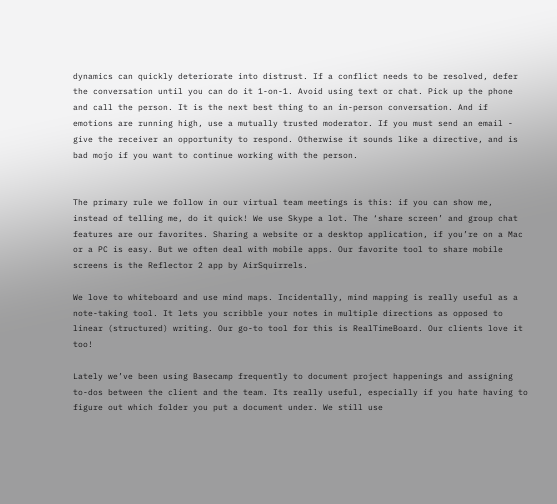dynamics can quickly deteriorate into distrust. If a conflict needs to be resolved, defer the conversation until you can do it 1-on-1. Avoid using text or chat. Pick up the phone and call the person. It is the next best thing to an in-person conversation. And if emotions are running high, use a mutually trusted moderator. If you must send an email - give the receiver an opportunity to respond. Otherwise it sounds like a directive, and is bad mojo if you want to continue working with the person.


The primary rule we follow in our virtual team meetings is this: if you can show me, instead of telling me, do it quick! We use Skype a lot. The ‘share screen’ and group chat features are our favorites. Sharing a website or a desktop application, if you’re on a Mac or a PC is easy. But we often deal with mobile apps. Our favorite tool to share mobile screens is the Reflector 2 app by AirSquirrels.

We love to whiteboard and use mind maps. Incidentally, mind mapping is really useful as a note-taking tool. It lets you scribble your notes in multiple directions as opposed to linear (structured) writing. Our go-to tool for this is RealTimeBoard. Our clients love it too!

Lately we’ve been using Basecamp frequently to document project happenings and assigning to-dos between the client and the team. Its really useful, especially if you hate having to figure out which folder you put a document under. We still use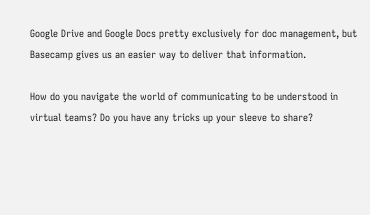Google Drive and Google Docs pretty exclusively for doc management, but Basecamp gives us an easier way to deliver that information.

How do you navigate the world of communicating to be understood in virtual teams? Do you have any tricks up your sleeve to share?